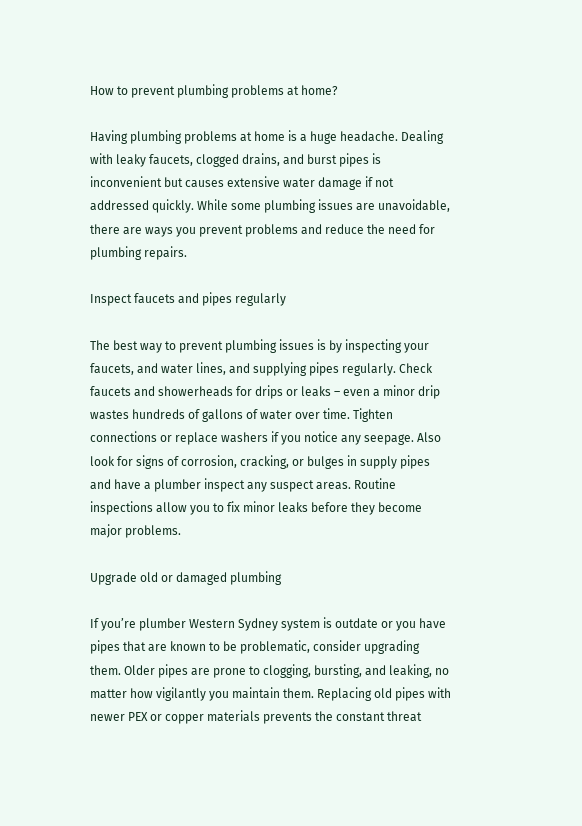How to prevent plumbing problems at home?

Having plumbing problems at home is a huge headache. Dealing with leaky faucets, clogged drains, and burst pipes is inconvenient but causes extensive water damage if not addressed quickly. While some plumbing issues are unavoidable, there are ways you prevent problems and reduce the need for plumbing repairs.

Inspect faucets and pipes regularly

The best way to prevent plumbing issues is by inspecting your faucets, and water lines, and supplying pipes regularly. Check faucets and showerheads for drips or leaks – even a minor drip wastes hundreds of gallons of water over time. Tighten connections or replace washers if you notice any seepage. Also look for signs of corrosion, cracking, or bulges in supply pipes and have a plumber inspect any suspect areas. Routine inspections allow you to fix minor leaks before they become major problems.

Upgrade old or damaged plumbing

If you’re plumber Western Sydney system is outdate or you have pipes that are known to be problematic, consider upgrading them. Older pipes are prone to clogging, bursting, and leaking, no matter how vigilantly you maintain them. Replacing old pipes with newer PEX or copper materials prevents the constant threat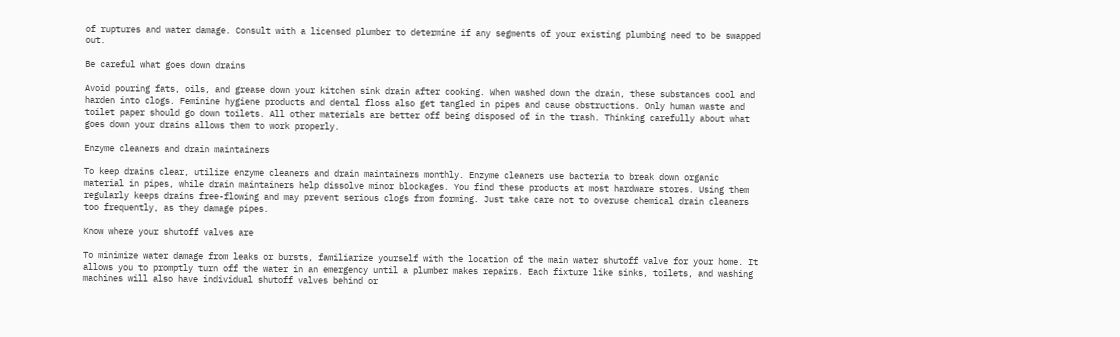of ruptures and water damage. Consult with a licensed plumber to determine if any segments of your existing plumbing need to be swapped out.

Be careful what goes down drains

Avoid pouring fats, oils, and grease down your kitchen sink drain after cooking. When washed down the drain, these substances cool and harden into clogs. Feminine hygiene products and dental floss also get tangled in pipes and cause obstructions. Only human waste and toilet paper should go down toilets. All other materials are better off being disposed of in the trash. Thinking carefully about what goes down your drains allows them to work properly.

Enzyme cleaners and drain maintainers

To keep drains clear, utilize enzyme cleaners and drain maintainers monthly. Enzyme cleaners use bacteria to break down organic material in pipes, while drain maintainers help dissolve minor blockages. You find these products at most hardware stores. Using them regularly keeps drains free-flowing and may prevent serious clogs from forming. Just take care not to overuse chemical drain cleaners too frequently, as they damage pipes.

Know where your shutoff valves are

To minimize water damage from leaks or bursts, familiarize yourself with the location of the main water shutoff valve for your home. It allows you to promptly turn off the water in an emergency until a plumber makes repairs. Each fixture like sinks, toilets, and washing machines will also have individual shutoff valves behind or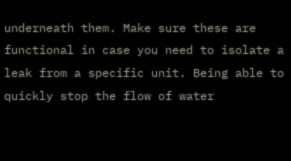underneath them. Make sure these are functional in case you need to isolate a leak from a specific unit. Being able to quickly stop the flow of water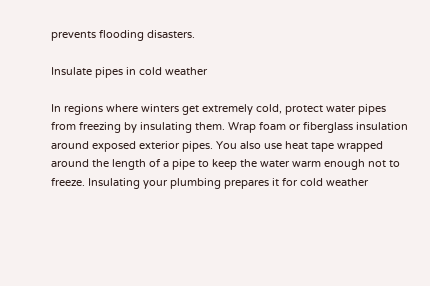prevents flooding disasters.

Insulate pipes in cold weather

In regions where winters get extremely cold, protect water pipes from freezing by insulating them. Wrap foam or fiberglass insulation around exposed exterior pipes. You also use heat tape wrapped around the length of a pipe to keep the water warm enough not to freeze. Insulating your plumbing prepares it for cold weather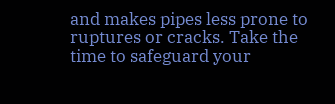and makes pipes less prone to ruptures or cracks. Take the time to safeguard your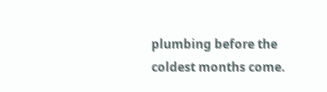plumbing before the coldest months come.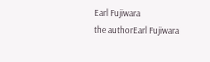Earl Fujiwara
the authorEarl Fujiwara